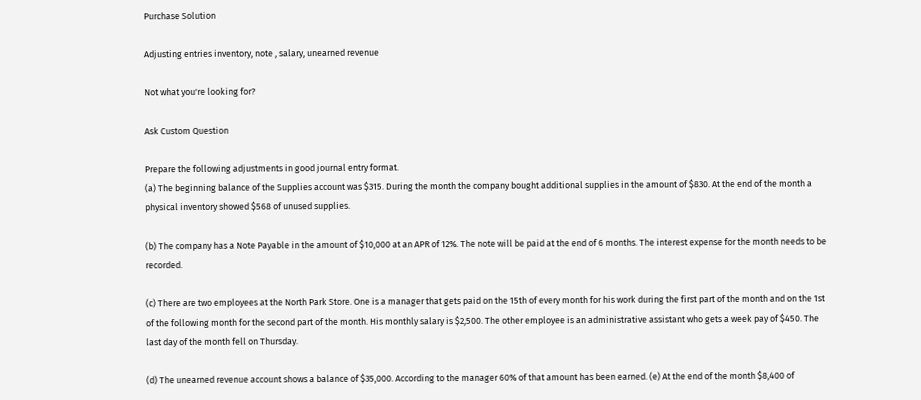Purchase Solution

Adjusting entries inventory, note , salary, unearned revenue

Not what you're looking for?

Ask Custom Question

Prepare the following adjustments in good journal entry format.
(a) The beginning balance of the Supplies account was $315. During the month the company bought additional supplies in the amount of $830. At the end of the month a physical inventory showed $568 of unused supplies.

(b) The company has a Note Payable in the amount of $10,000 at an APR of 12%. The note will be paid at the end of 6 months. The interest expense for the month needs to be recorded.

(c) There are two employees at the North Park Store. One is a manager that gets paid on the 15th of every month for his work during the first part of the month and on the 1st of the following month for the second part of the month. His monthly salary is $2,500. The other employee is an administrative assistant who gets a week pay of $450. The last day of the month fell on Thursday.

(d) The unearned revenue account shows a balance of $35,000. According to the manager 60% of that amount has been earned. (e) At the end of the month $8,400 of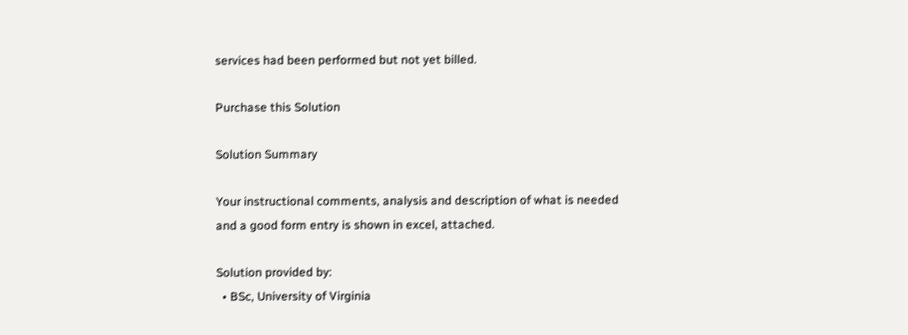services had been performed but not yet billed.

Purchase this Solution

Solution Summary

Your instructional comments, analysis and description of what is needed and a good form entry is shown in excel, attached.

Solution provided by:
  • BSc, University of Virginia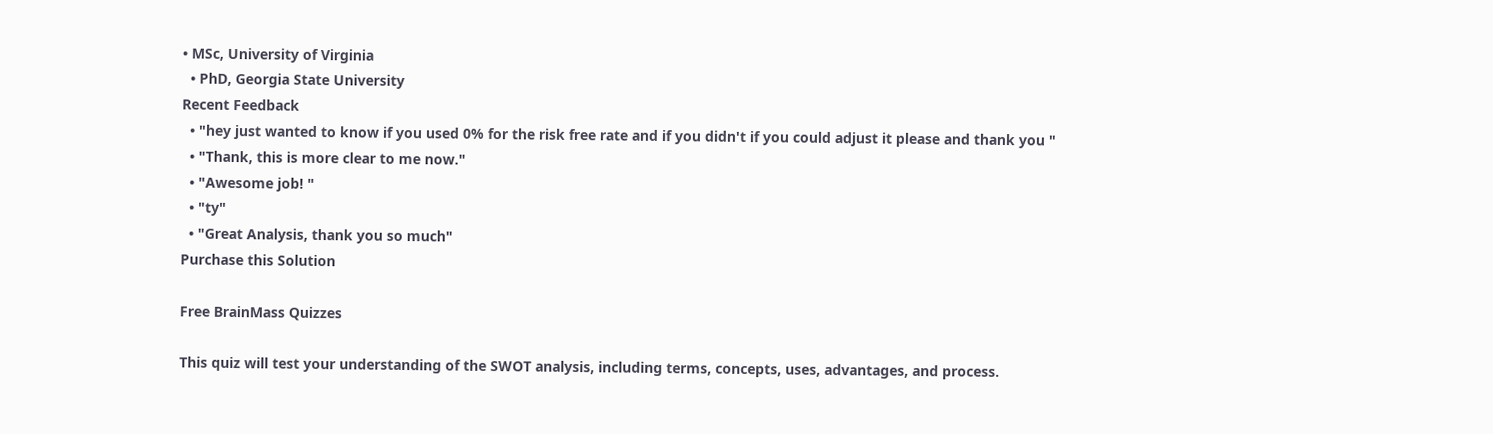• MSc, University of Virginia
  • PhD, Georgia State University
Recent Feedback
  • "hey just wanted to know if you used 0% for the risk free rate and if you didn't if you could adjust it please and thank you "
  • "Thank, this is more clear to me now."
  • "Awesome job! "
  • "ty"
  • "Great Analysis, thank you so much"
Purchase this Solution

Free BrainMass Quizzes

This quiz will test your understanding of the SWOT analysis, including terms, concepts, uses, advantages, and process.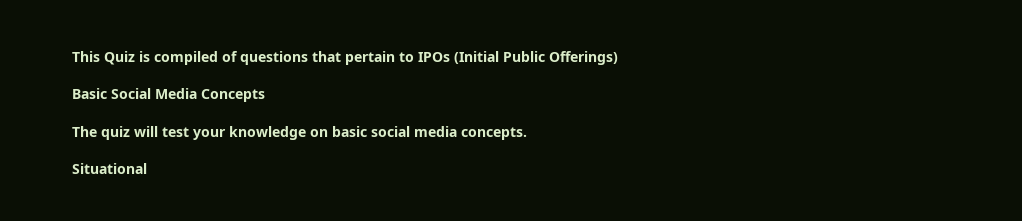This Quiz is compiled of questions that pertain to IPOs (Initial Public Offerings)

Basic Social Media Concepts

The quiz will test your knowledge on basic social media concepts.

Situational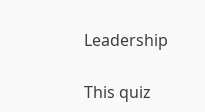Leadership

This quiz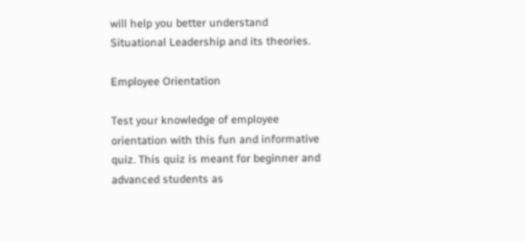will help you better understand Situational Leadership and its theories.

Employee Orientation

Test your knowledge of employee orientation with this fun and informative quiz. This quiz is meant for beginner and advanced students as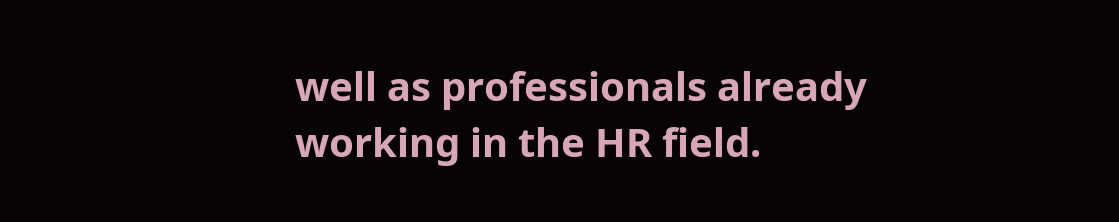well as professionals already working in the HR field.